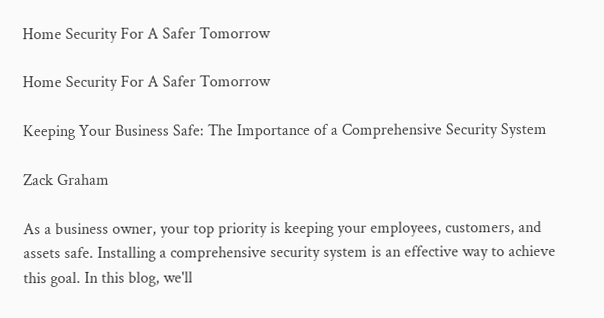Home Security For A Safer Tomorrow

Home Security For A Safer Tomorrow

Keeping Your Business Safe: The Importance of a Comprehensive Security System

Zack Graham

As a business owner, your top priority is keeping your employees, customers, and assets safe. Installing a comprehensive security system is an effective way to achieve this goal. In this blog, we'll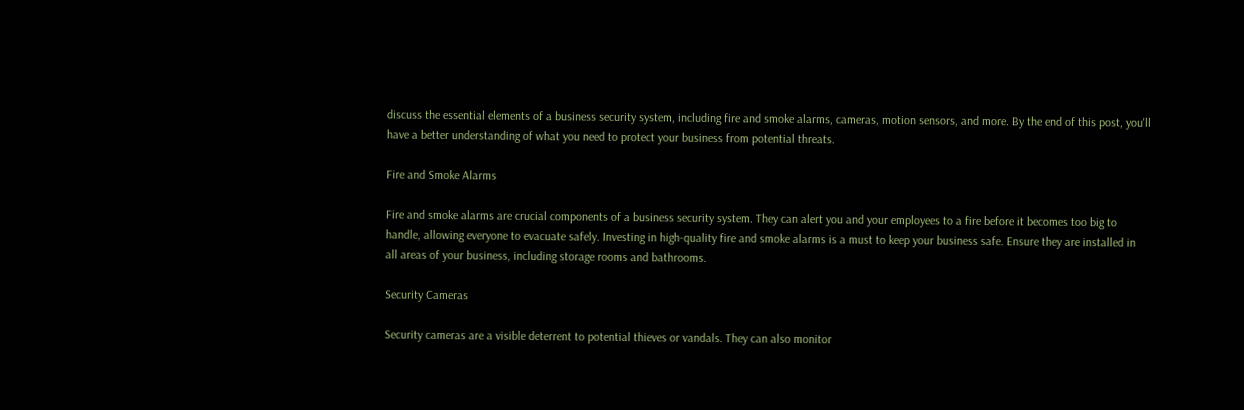discuss the essential elements of a business security system, including fire and smoke alarms, cameras, motion sensors, and more. By the end of this post, you'll have a better understanding of what you need to protect your business from potential threats.

Fire and Smoke Alarms

Fire and smoke alarms are crucial components of a business security system. They can alert you and your employees to a fire before it becomes too big to handle, allowing everyone to evacuate safely. Investing in high-quality fire and smoke alarms is a must to keep your business safe. Ensure they are installed in all areas of your business, including storage rooms and bathrooms.

Security Cameras

Security cameras are a visible deterrent to potential thieves or vandals. They can also monitor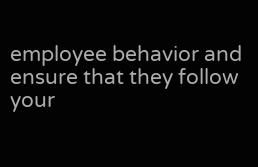employee behavior and ensure that they follow your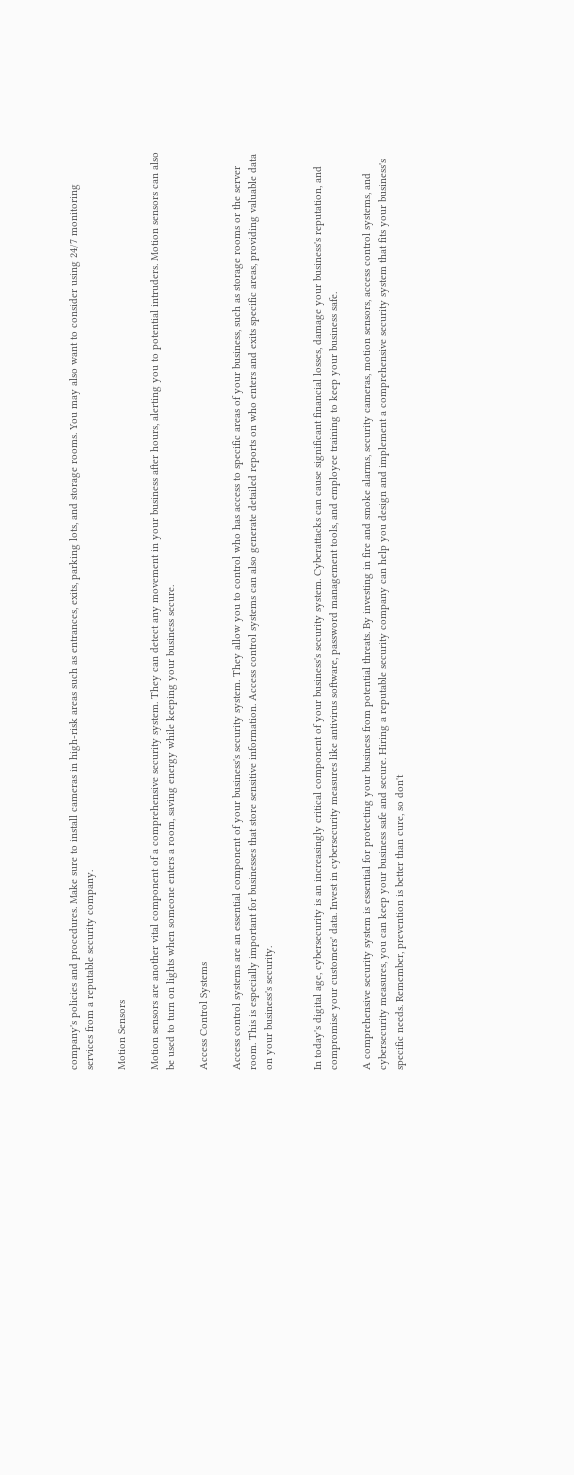company's policies and procedures. Make sure to install cameras in high-risk areas such as entrances, exits, parking lots, and storage rooms. You may also want to consider using 24/7 monitoring services from a reputable security company.

Motion Sensors

Motion sensors are another vital component of a comprehensive security system. They can detect any movement in your business after hours, alerting you to potential intruders. Motion sensors can also be used to turn on lights when someone enters a room, saving energy while keeping your business secure.

Access Control Systems

Access control systems are an essential component of your business's security system. They allow you to control who has access to specific areas of your business, such as storage rooms or the server room. This is especially important for businesses that store sensitive information. Access control systems can also generate detailed reports on who enters and exits specific areas, providing valuable data on your business's security.


In today's digital age, cybersecurity is an increasingly critical component of your business's security system. Cyberattacks can cause significant financial losses, damage your business's reputation, and compromise your customers' data. Invest in cybersecurity measures like antivirus software, password management tools, and employee training to keep your business safe.

A comprehensive security system is essential for protecting your business from potential threats. By investing in fire and smoke alarms, security cameras, motion sensors, access control systems, and cybersecurity measures, you can keep your business safe and secure. Hiring a reputable security company can help you design and implement a comprehensive security system that fits your business's specific needs. Remember, prevention is better than cure, so don't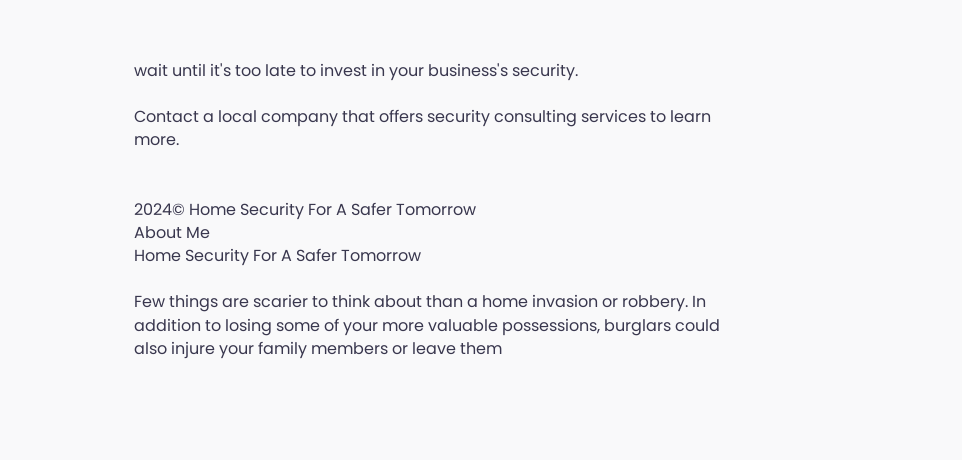wait until it's too late to invest in your business's security.

Contact a local company that offers security consulting services to learn more.


2024© Home Security For A Safer Tomorrow
About Me
Home Security For A Safer Tomorrow

Few things are scarier to think about than a home invasion or robbery. In addition to losing some of your more valuable possessions, burglars could also injure your family members or leave them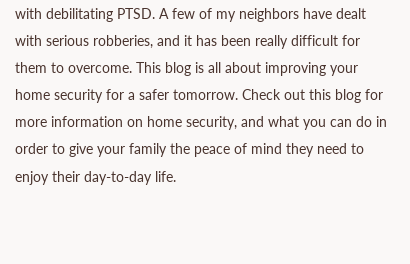with debilitating PTSD. A few of my neighbors have dealt with serious robberies, and it has been really difficult for them to overcome. This blog is all about improving your home security for a safer tomorrow. Check out this blog for more information on home security, and what you can do in order to give your family the peace of mind they need to enjoy their day-to-day life.